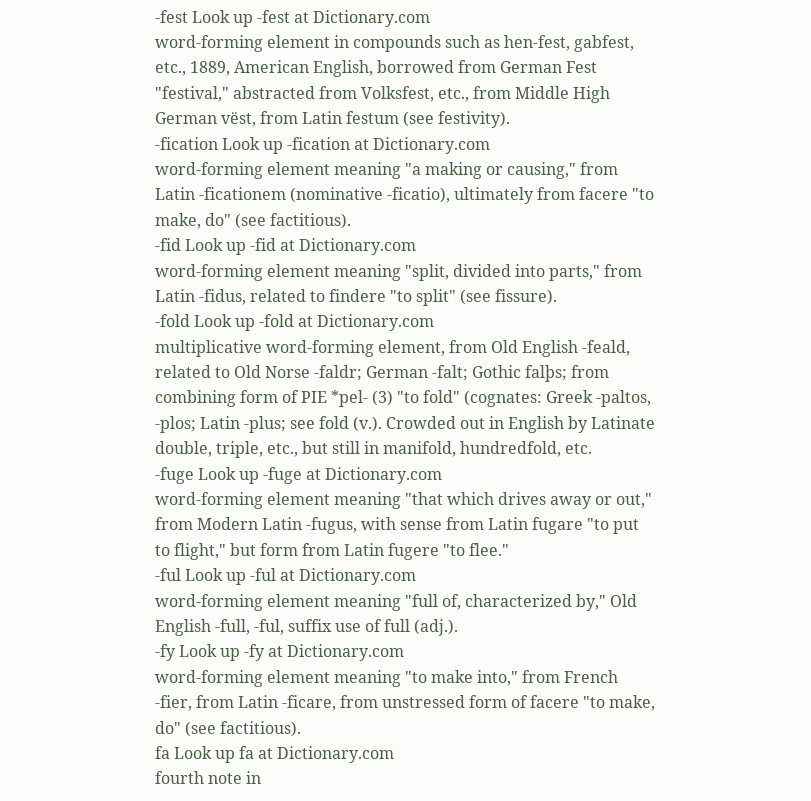-fest Look up -fest at Dictionary.com
word-forming element in compounds such as hen-fest, gabfest, etc., 1889, American English, borrowed from German Fest "festival," abstracted from Volksfest, etc., from Middle High German vëst, from Latin festum (see festivity).
-fication Look up -fication at Dictionary.com
word-forming element meaning "a making or causing," from Latin -ficationem (nominative -ficatio), ultimately from facere "to make, do" (see factitious).
-fid Look up -fid at Dictionary.com
word-forming element meaning "split, divided into parts," from Latin -fidus, related to findere "to split" (see fissure).
-fold Look up -fold at Dictionary.com
multiplicative word-forming element, from Old English -feald, related to Old Norse -faldr; German -falt; Gothic falþs; from combining form of PIE *pel- (3) "to fold" (cognates: Greek -paltos, -plos; Latin -plus; see fold (v.). Crowded out in English by Latinate double, triple, etc., but still in manifold, hundredfold, etc.
-fuge Look up -fuge at Dictionary.com
word-forming element meaning "that which drives away or out," from Modern Latin -fugus, with sense from Latin fugare "to put to flight," but form from Latin fugere "to flee."
-ful Look up -ful at Dictionary.com
word-forming element meaning "full of, characterized by," Old English -full, -ful, suffix use of full (adj.).
-fy Look up -fy at Dictionary.com
word-forming element meaning "to make into," from French -fier, from Latin -ficare, from unstressed form of facere "to make, do" (see factitious).
fa Look up fa at Dictionary.com
fourth note in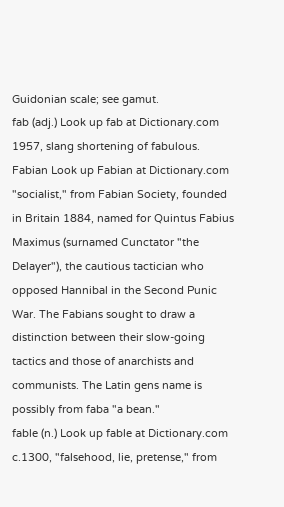Guidonian scale; see gamut.
fab (adj.) Look up fab at Dictionary.com
1957, slang shortening of fabulous.
Fabian Look up Fabian at Dictionary.com
"socialist," from Fabian Society, founded in Britain 1884, named for Quintus Fabius Maximus (surnamed Cunctator "the Delayer"), the cautious tactician who opposed Hannibal in the Second Punic War. The Fabians sought to draw a distinction between their slow-going tactics and those of anarchists and communists. The Latin gens name is possibly from faba "a bean."
fable (n.) Look up fable at Dictionary.com
c.1300, "falsehood, lie, pretense," from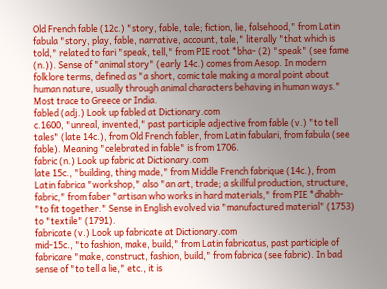Old French fable (12c.) "story, fable, tale; fiction, lie, falsehood," from Latin fabula "story, play, fable, narrative, account, tale," literally "that which is told," related to fari "speak, tell," from PIE root *bha- (2) "speak" (see fame (n.)). Sense of "animal story" (early 14c.) comes from Aesop. In modern folklore terms, defined as "a short, comic tale making a moral point about human nature, usually through animal characters behaving in human ways." Most trace to Greece or India.
fabled (adj.) Look up fabled at Dictionary.com
c.1600, "unreal, invented," past participle adjective from fable (v.) "to tell tales" (late 14c.), from Old French fabler, from Latin fabulari, from fabula (see fable). Meaning "celebrated in fable" is from 1706.
fabric (n.) Look up fabric at Dictionary.com
late 15c., "building, thing made," from Middle French fabrique (14c.), from Latin fabrica "workshop," also "an art, trade; a skillful production, structure, fabric," from faber "artisan who works in hard materials," from PIE *dhabh- "to fit together." Sense in English evolved via "manufactured material" (1753) to "textile" (1791).
fabricate (v.) Look up fabricate at Dictionary.com
mid-15c., "to fashion, make, build," from Latin fabricatus, past participle of fabricare "make, construct, fashion, build," from fabrica (see fabric). In bad sense of "to tell a lie," etc., it is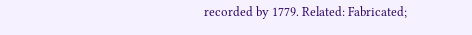recorded by 1779. Related: Fabricated;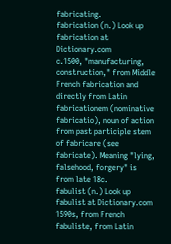fabricating.
fabrication (n.) Look up fabrication at Dictionary.com
c.1500, "manufacturing, construction," from Middle French fabrication and directly from Latin fabricationem (nominative fabricatio), noun of action from past participle stem of fabricare (see fabricate). Meaning "lying, falsehood, forgery" is from late 18c.
fabulist (n.) Look up fabulist at Dictionary.com
1590s, from French fabuliste, from Latin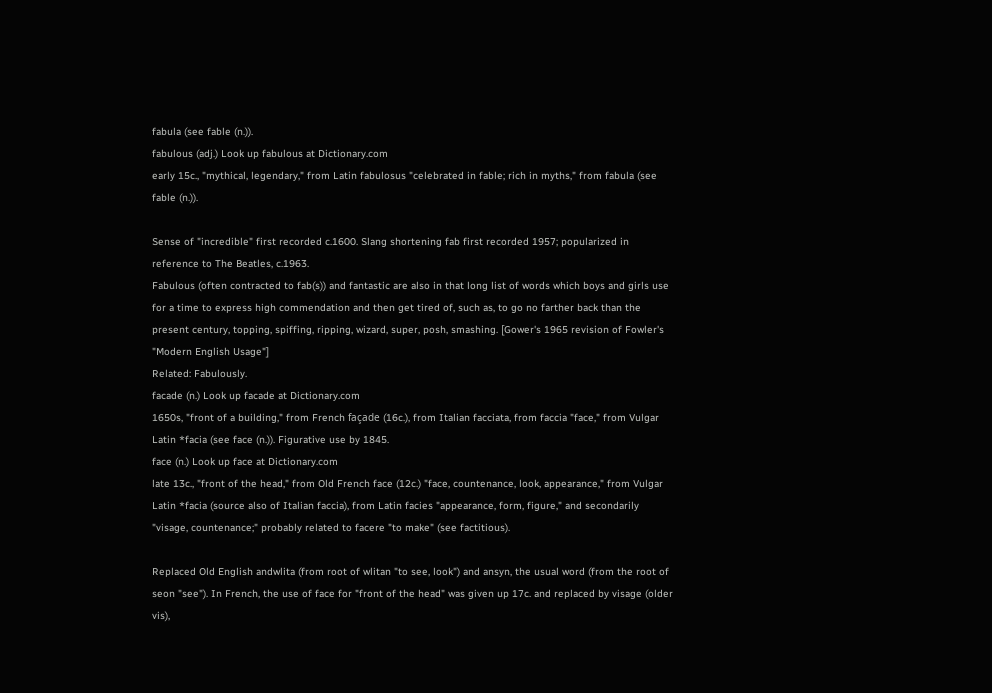fabula (see fable (n.)).
fabulous (adj.) Look up fabulous at Dictionary.com
early 15c., "mythical, legendary," from Latin fabulosus "celebrated in fable; rich in myths," from fabula (see fable (n.)).

Sense of "incredible" first recorded c.1600. Slang shortening fab first recorded 1957; popularized in reference to The Beatles, c.1963.
Fabulous (often contracted to fab(s)) and fantastic are also in that long list of words which boys and girls use for a time to express high commendation and then get tired of, such as, to go no farther back than the present century, topping, spiffing, ripping, wizard, super, posh, smashing. [Gower's 1965 revision of Fowler's "Modern English Usage"]
Related: Fabulously.
facade (n.) Look up facade at Dictionary.com
1650s, "front of a building," from French façade (16c.), from Italian facciata, from faccia "face," from Vulgar Latin *facia (see face (n.)). Figurative use by 1845.
face (n.) Look up face at Dictionary.com
late 13c., "front of the head," from Old French face (12c.) "face, countenance, look, appearance," from Vulgar Latin *facia (source also of Italian faccia), from Latin facies "appearance, form, figure," and secondarily "visage, countenance;" probably related to facere "to make" (see factitious).

Replaced Old English andwlita (from root of wlitan "to see, look") and ansyn, the usual word (from the root of seon "see"). In French, the use of face for "front of the head" was given up 17c. and replaced by visage (older vis),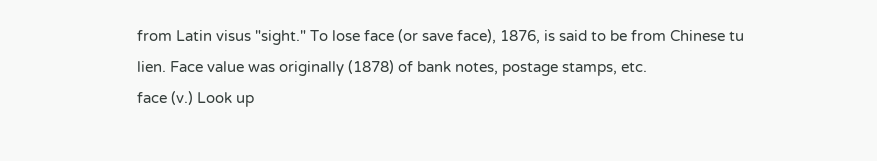from Latin visus "sight." To lose face (or save face), 1876, is said to be from Chinese tu lien. Face value was originally (1878) of bank notes, postage stamps, etc.
face (v.) Look up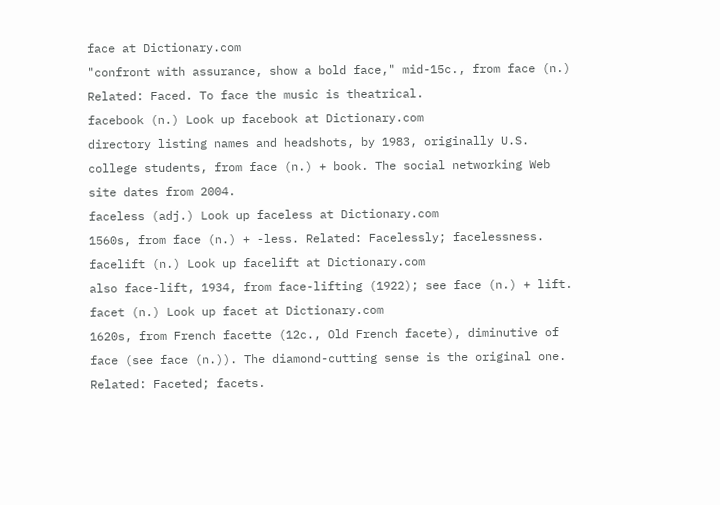face at Dictionary.com
"confront with assurance, show a bold face," mid-15c., from face (n.) Related: Faced. To face the music is theatrical.
facebook (n.) Look up facebook at Dictionary.com
directory listing names and headshots, by 1983, originally U.S. college students, from face (n.) + book. The social networking Web site dates from 2004.
faceless (adj.) Look up faceless at Dictionary.com
1560s, from face (n.) + -less. Related: Facelessly; facelessness.
facelift (n.) Look up facelift at Dictionary.com
also face-lift, 1934, from face-lifting (1922); see face (n.) + lift.
facet (n.) Look up facet at Dictionary.com
1620s, from French facette (12c., Old French facete), diminutive of face (see face (n.)). The diamond-cutting sense is the original one. Related: Faceted; facets.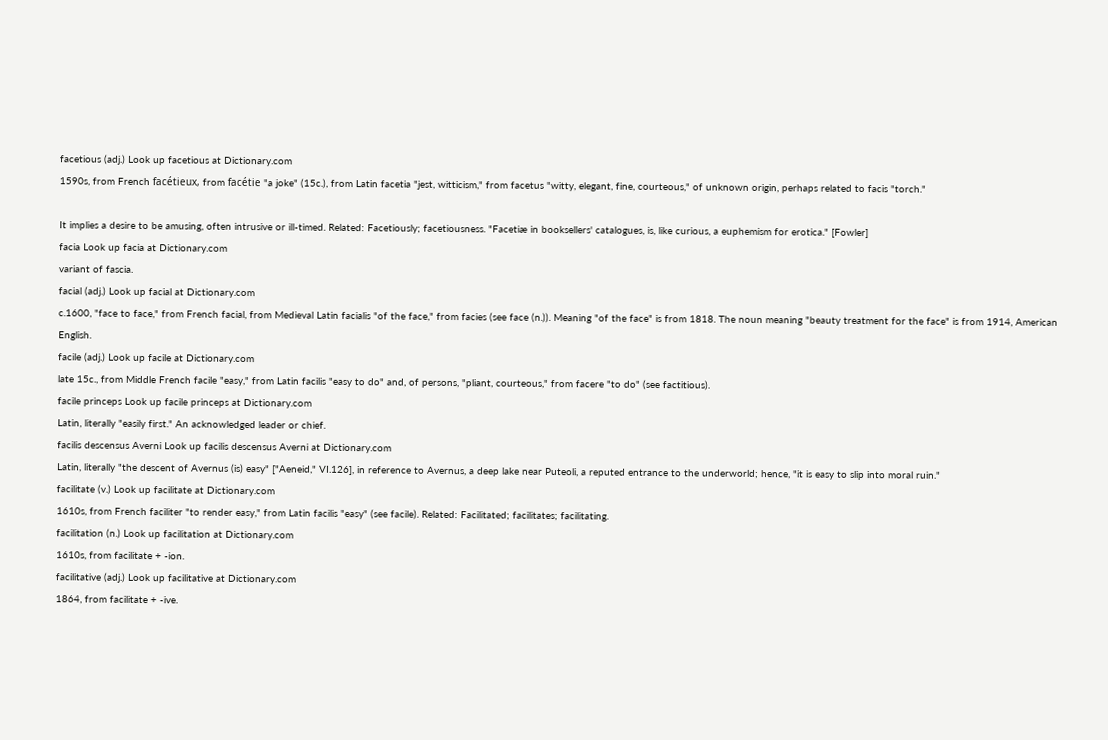facetious (adj.) Look up facetious at Dictionary.com
1590s, from French facétieux, from facétie "a joke" (15c.), from Latin facetia "jest, witticism," from facetus "witty, elegant, fine, courteous," of unknown origin, perhaps related to facis "torch."

It implies a desire to be amusing, often intrusive or ill-timed. Related: Facetiously; facetiousness. "Facetiæ in booksellers' catalogues, is, like curious, a euphemism for erotica." [Fowler]
facia Look up facia at Dictionary.com
variant of fascia.
facial (adj.) Look up facial at Dictionary.com
c.1600, "face to face," from French facial, from Medieval Latin facialis "of the face," from facies (see face (n.)). Meaning "of the face" is from 1818. The noun meaning "beauty treatment for the face" is from 1914, American English.
facile (adj.) Look up facile at Dictionary.com
late 15c., from Middle French facile "easy," from Latin facilis "easy to do" and, of persons, "pliant, courteous," from facere "to do" (see factitious).
facile princeps Look up facile princeps at Dictionary.com
Latin, literally "easily first." An acknowledged leader or chief.
facilis descensus Averni Look up facilis descensus Averni at Dictionary.com
Latin, literally "the descent of Avernus (is) easy" ["Aeneid," VI.126], in reference to Avernus, a deep lake near Puteoli, a reputed entrance to the underworld; hence, "it is easy to slip into moral ruin."
facilitate (v.) Look up facilitate at Dictionary.com
1610s, from French faciliter "to render easy," from Latin facilis "easy" (see facile). Related: Facilitated; facilitates; facilitating.
facilitation (n.) Look up facilitation at Dictionary.com
1610s, from facilitate + -ion.
facilitative (adj.) Look up facilitative at Dictionary.com
1864, from facilitate + -ive.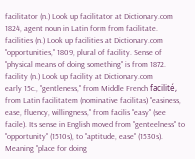facilitator (n.) Look up facilitator at Dictionary.com
1824, agent noun in Latin form from facilitate.
facilities (n.) Look up facilities at Dictionary.com
"opportunities," 1809, plural of facility. Sense of "physical means of doing something" is from 1872.
facility (n.) Look up facility at Dictionary.com
early 15c., "gentleness," from Middle French facilité, from Latin facilitatem (nominative facilitas) "easiness, ease, fluency, willingness," from facilis "easy" (see facile). Its sense in English moved from "genteelness" to "opportunity" (1510s), to "aptitude, ease" (1530s). Meaning "place for doing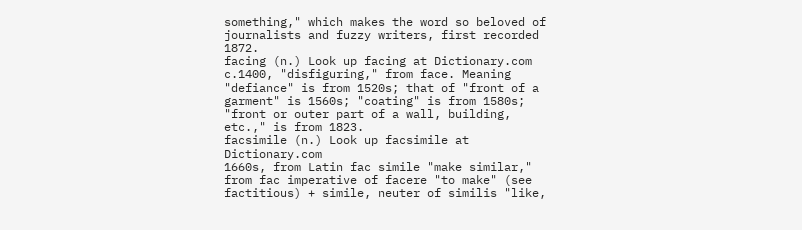something," which makes the word so beloved of journalists and fuzzy writers, first recorded 1872.
facing (n.) Look up facing at Dictionary.com
c.1400, "disfiguring," from face. Meaning "defiance" is from 1520s; that of "front of a garment" is 1560s; "coating" is from 1580s; "front or outer part of a wall, building, etc.," is from 1823.
facsimile (n.) Look up facsimile at Dictionary.com
1660s, from Latin fac simile "make similar," from fac imperative of facere "to make" (see factitious) + simile, neuter of similis "like,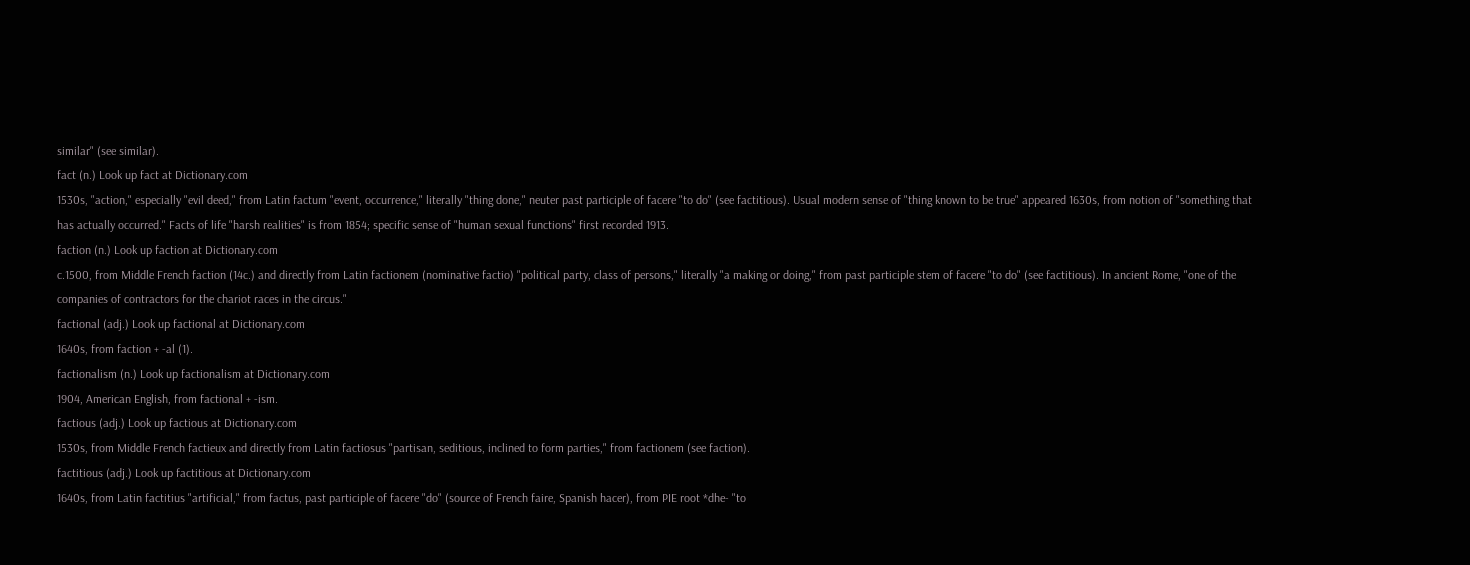similar" (see similar).
fact (n.) Look up fact at Dictionary.com
1530s, "action," especially "evil deed," from Latin factum "event, occurrence," literally "thing done," neuter past participle of facere "to do" (see factitious). Usual modern sense of "thing known to be true" appeared 1630s, from notion of "something that has actually occurred." Facts of life "harsh realities" is from 1854; specific sense of "human sexual functions" first recorded 1913.
faction (n.) Look up faction at Dictionary.com
c.1500, from Middle French faction (14c.) and directly from Latin factionem (nominative factio) "political party, class of persons," literally "a making or doing," from past participle stem of facere "to do" (see factitious). In ancient Rome, "one of the companies of contractors for the chariot races in the circus."
factional (adj.) Look up factional at Dictionary.com
1640s, from faction + -al (1).
factionalism (n.) Look up factionalism at Dictionary.com
1904, American English, from factional + -ism.
factious (adj.) Look up factious at Dictionary.com
1530s, from Middle French factieux and directly from Latin factiosus "partisan, seditious, inclined to form parties," from factionem (see faction).
factitious (adj.) Look up factitious at Dictionary.com
1640s, from Latin factitius "artificial," from factus, past participle of facere "do" (source of French faire, Spanish hacer), from PIE root *dhe- "to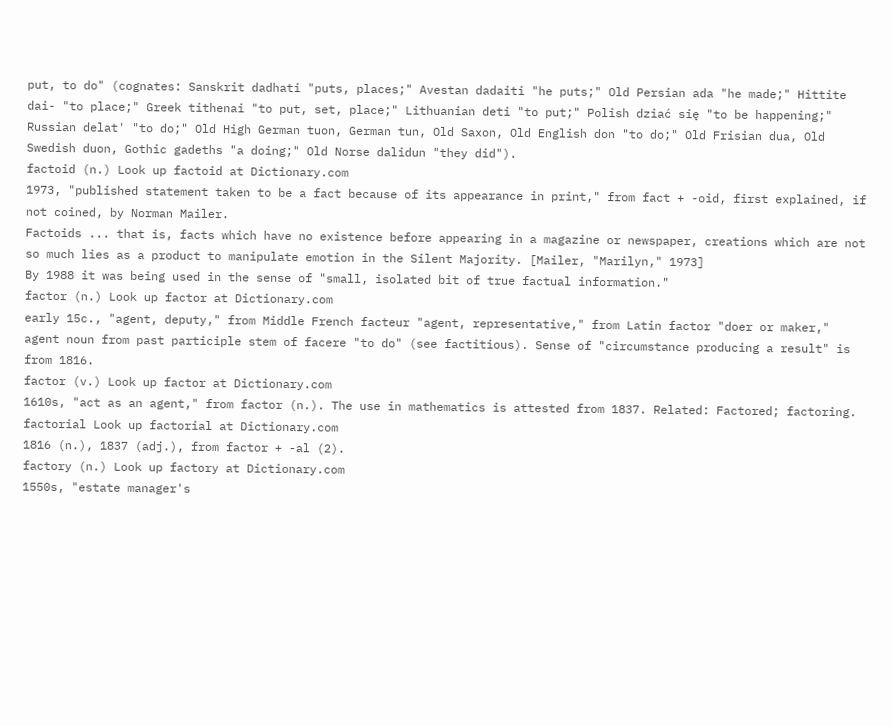put, to do" (cognates: Sanskrit dadhati "puts, places;" Avestan dadaiti "he puts;" Old Persian ada "he made;" Hittite dai- "to place;" Greek tithenai "to put, set, place;" Lithuanian deti "to put;" Polish dziać się "to be happening;" Russian delat' "to do;" Old High German tuon, German tun, Old Saxon, Old English don "to do;" Old Frisian dua, Old Swedish duon, Gothic gadeths "a doing;" Old Norse dalidun "they did").
factoid (n.) Look up factoid at Dictionary.com
1973, "published statement taken to be a fact because of its appearance in print," from fact + -oid, first explained, if not coined, by Norman Mailer.
Factoids ... that is, facts which have no existence before appearing in a magazine or newspaper, creations which are not so much lies as a product to manipulate emotion in the Silent Majority. [Mailer, "Marilyn," 1973]
By 1988 it was being used in the sense of "small, isolated bit of true factual information."
factor (n.) Look up factor at Dictionary.com
early 15c., "agent, deputy," from Middle French facteur "agent, representative," from Latin factor "doer or maker," agent noun from past participle stem of facere "to do" (see factitious). Sense of "circumstance producing a result" is from 1816.
factor (v.) Look up factor at Dictionary.com
1610s, "act as an agent," from factor (n.). The use in mathematics is attested from 1837. Related: Factored; factoring.
factorial Look up factorial at Dictionary.com
1816 (n.), 1837 (adj.), from factor + -al (2).
factory (n.) Look up factory at Dictionary.com
1550s, "estate manager's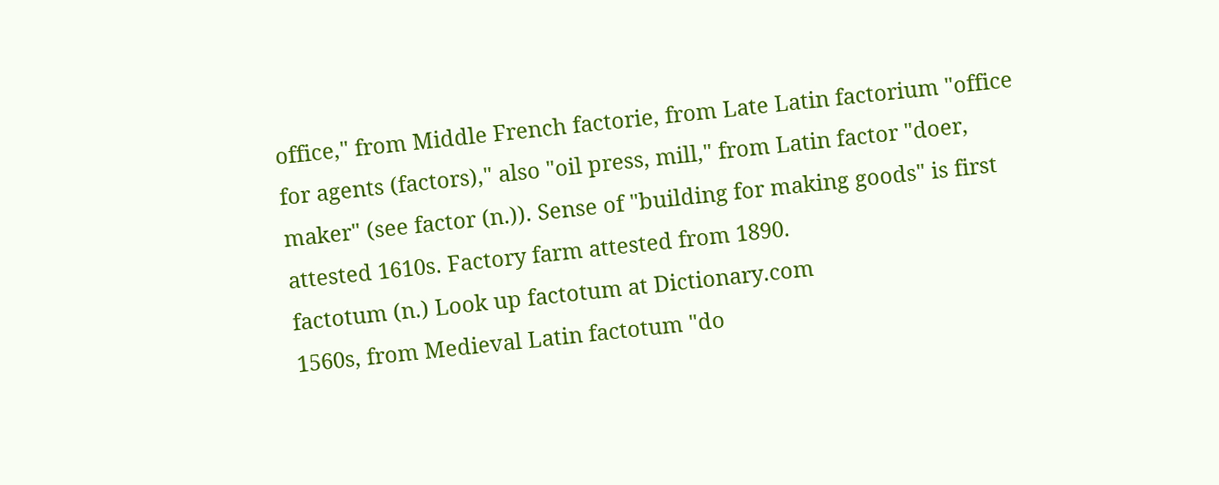office," from Middle French factorie, from Late Latin factorium "office for agents (factors)," also "oil press, mill," from Latin factor "doer, maker" (see factor (n.)). Sense of "building for making goods" is first attested 1610s. Factory farm attested from 1890.
factotum (n.) Look up factotum at Dictionary.com
1560s, from Medieval Latin factotum "do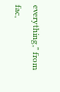everything," from fac,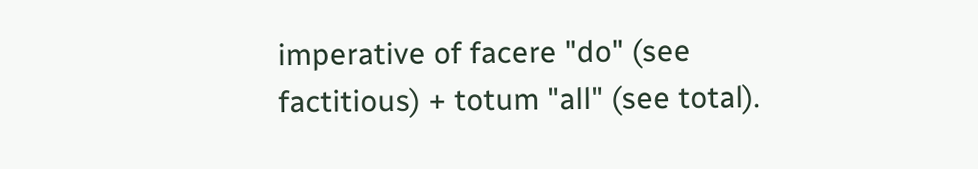imperative of facere "do" (see factitious) + totum "all" (see total).